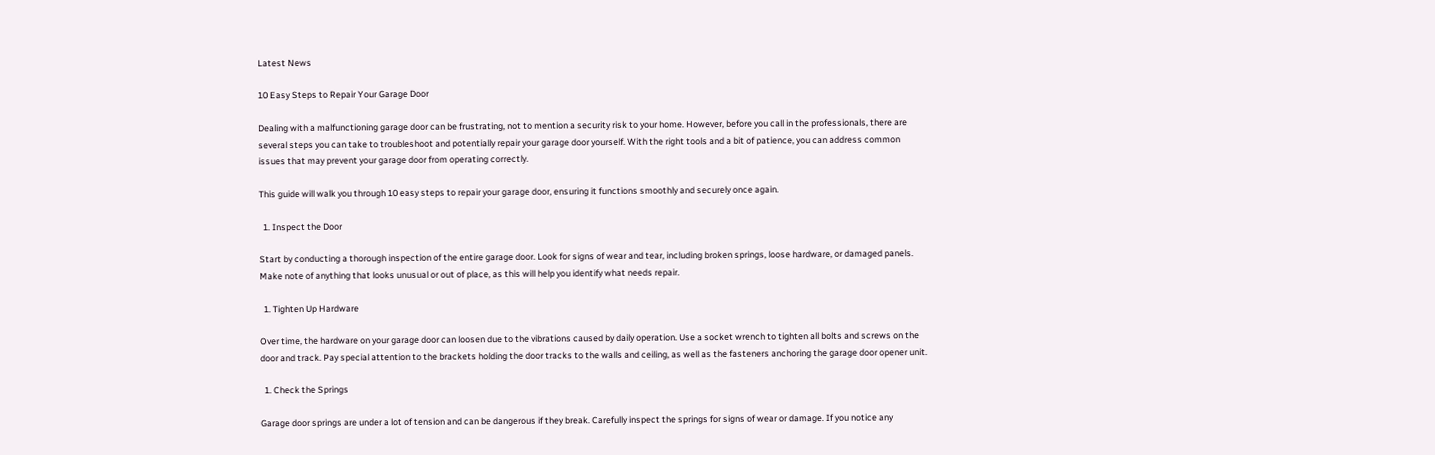Latest News

10 Easy Steps to Repair Your Garage Door

Dealing with a malfunctioning garage door can be frustrating, not to mention a security risk to your home. However, before you call in the professionals, there are several steps you can take to troubleshoot and potentially repair your garage door yourself. With the right tools and a bit of patience, you can address common issues that may prevent your garage door from operating correctly.

This guide will walk you through 10 easy steps to repair your garage door, ensuring it functions smoothly and securely once again.

  1. Inspect the Door

Start by conducting a thorough inspection of the entire garage door. Look for signs of wear and tear, including broken springs, loose hardware, or damaged panels. Make note of anything that looks unusual or out of place, as this will help you identify what needs repair.

  1. Tighten Up Hardware

Over time, the hardware on your garage door can loosen due to the vibrations caused by daily operation. Use a socket wrench to tighten all bolts and screws on the door and track. Pay special attention to the brackets holding the door tracks to the walls and ceiling, as well as the fasteners anchoring the garage door opener unit.

  1. Check the Springs

Garage door springs are under a lot of tension and can be dangerous if they break. Carefully inspect the springs for signs of wear or damage. If you notice any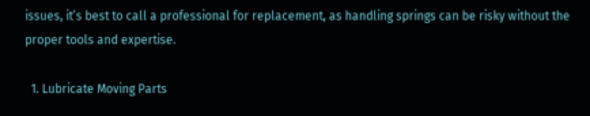issues, it’s best to call a professional for replacement, as handling springs can be risky without the proper tools and expertise.

  1. Lubricate Moving Parts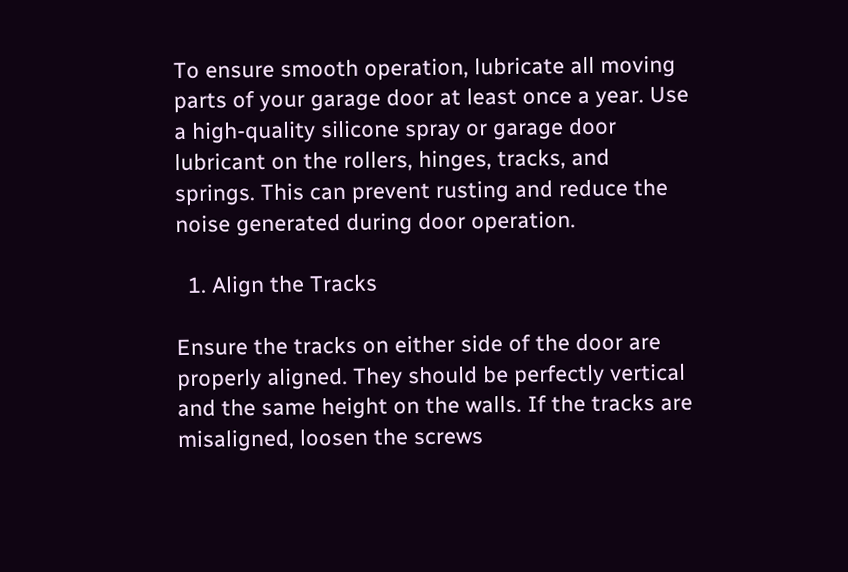To ensure smooth operation, lubricate all moving parts of your garage door at least once a year. Use a high-quality silicone spray or garage door lubricant on the rollers, hinges, tracks, and springs. This can prevent rusting and reduce the noise generated during door operation.

  1. Align the Tracks

Ensure the tracks on either side of the door are properly aligned. They should be perfectly vertical and the same height on the walls. If the tracks are misaligned, loosen the screws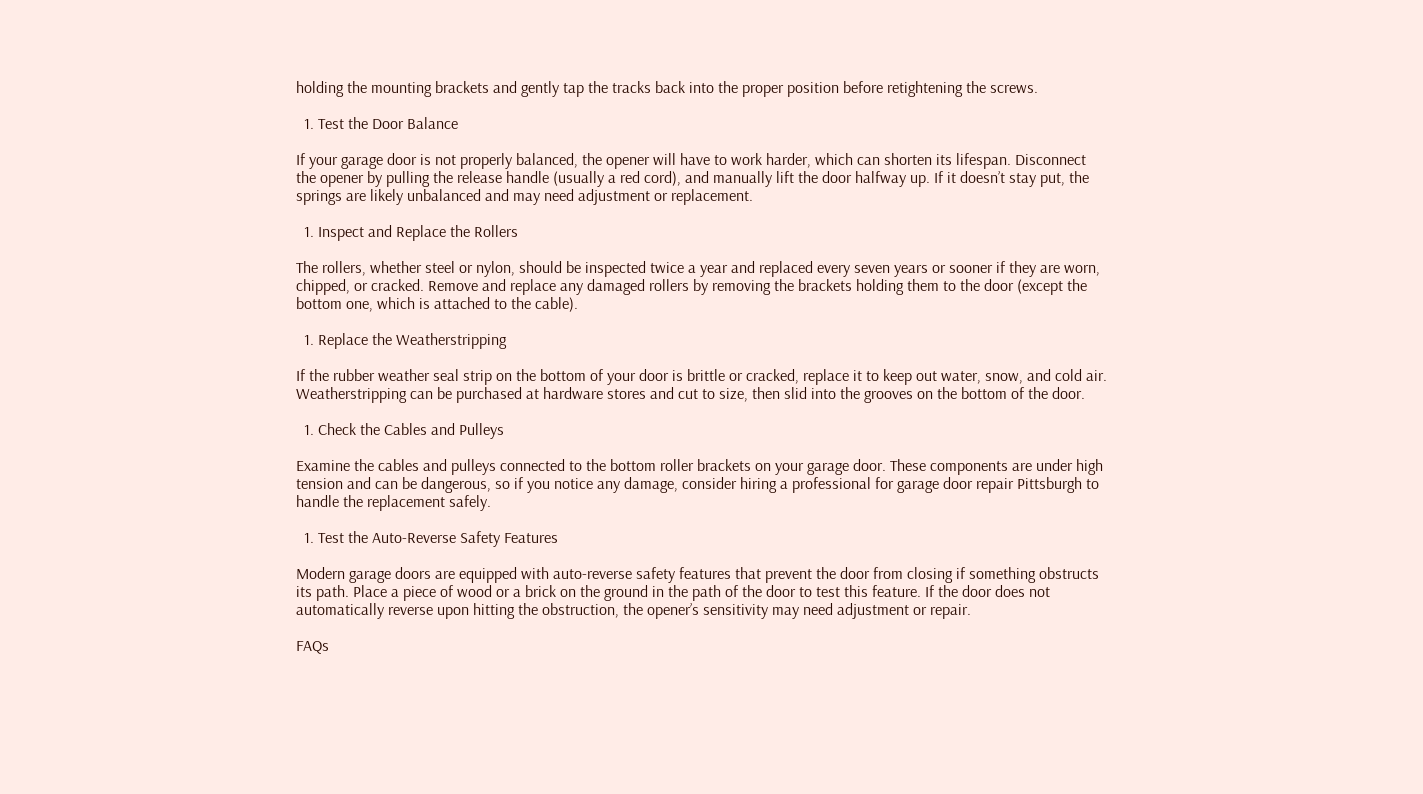holding the mounting brackets and gently tap the tracks back into the proper position before retightening the screws.

  1. Test the Door Balance

If your garage door is not properly balanced, the opener will have to work harder, which can shorten its lifespan. Disconnect the opener by pulling the release handle (usually a red cord), and manually lift the door halfway up. If it doesn’t stay put, the springs are likely unbalanced and may need adjustment or replacement.

  1. Inspect and Replace the Rollers

The rollers, whether steel or nylon, should be inspected twice a year and replaced every seven years or sooner if they are worn, chipped, or cracked. Remove and replace any damaged rollers by removing the brackets holding them to the door (except the bottom one, which is attached to the cable).

  1. Replace the Weatherstripping

If the rubber weather seal strip on the bottom of your door is brittle or cracked, replace it to keep out water, snow, and cold air. Weatherstripping can be purchased at hardware stores and cut to size, then slid into the grooves on the bottom of the door.

  1. Check the Cables and Pulleys

Examine the cables and pulleys connected to the bottom roller brackets on your garage door. These components are under high tension and can be dangerous, so if you notice any damage, consider hiring a professional for garage door repair Pittsburgh to handle the replacement safely.

  1. Test the Auto-Reverse Safety Features

Modern garage doors are equipped with auto-reverse safety features that prevent the door from closing if something obstructs its path. Place a piece of wood or a brick on the ground in the path of the door to test this feature. If the door does not automatically reverse upon hitting the obstruction, the opener’s sensitivity may need adjustment or repair.

FAQs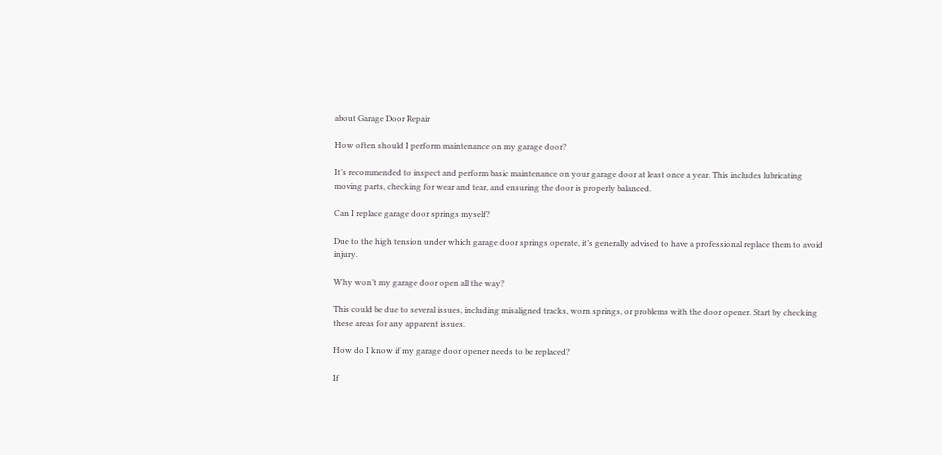about Garage Door Repair

How often should I perform maintenance on my garage door?

It’s recommended to inspect and perform basic maintenance on your garage door at least once a year. This includes lubricating moving parts, checking for wear and tear, and ensuring the door is properly balanced.

Can I replace garage door springs myself?

Due to the high tension under which garage door springs operate, it’s generally advised to have a professional replace them to avoid injury.

Why won’t my garage door open all the way?

This could be due to several issues, including misaligned tracks, worn springs, or problems with the door opener. Start by checking these areas for any apparent issues.

How do I know if my garage door opener needs to be replaced?

If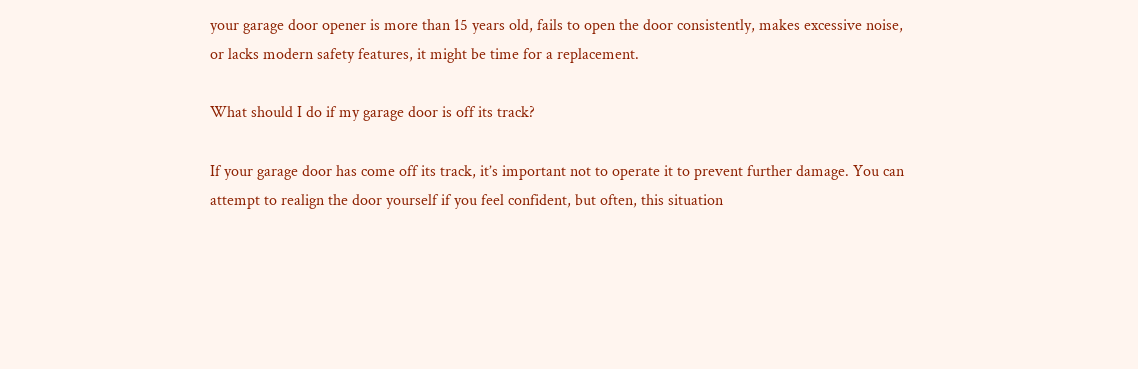your garage door opener is more than 15 years old, fails to open the door consistently, makes excessive noise, or lacks modern safety features, it might be time for a replacement.

What should I do if my garage door is off its track?

If your garage door has come off its track, it’s important not to operate it to prevent further damage. You can attempt to realign the door yourself if you feel confident, but often, this situation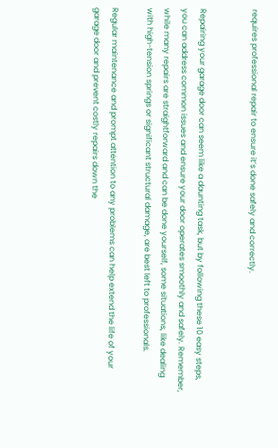requires professional repair to ensure it’s done safely and correctly.


Repairing your garage door can seem like a daunting task, but by following these 10 easy steps, you can address common issues and ensure your door operates smoothly and safely. Remember, while many repairs are straightforward and can be done yourself, some situations, like dealing with high-tension springs or significant structural damage, are best left to professionals.

Regular maintenance and prompt attention to any problems can help extend the life of your garage door and prevent costly repairs down the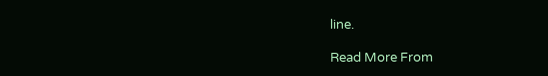line.

Read More From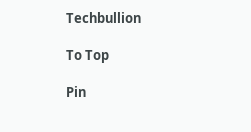Techbullion

To Top

Pin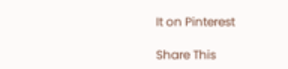It on Pinterest

Share This